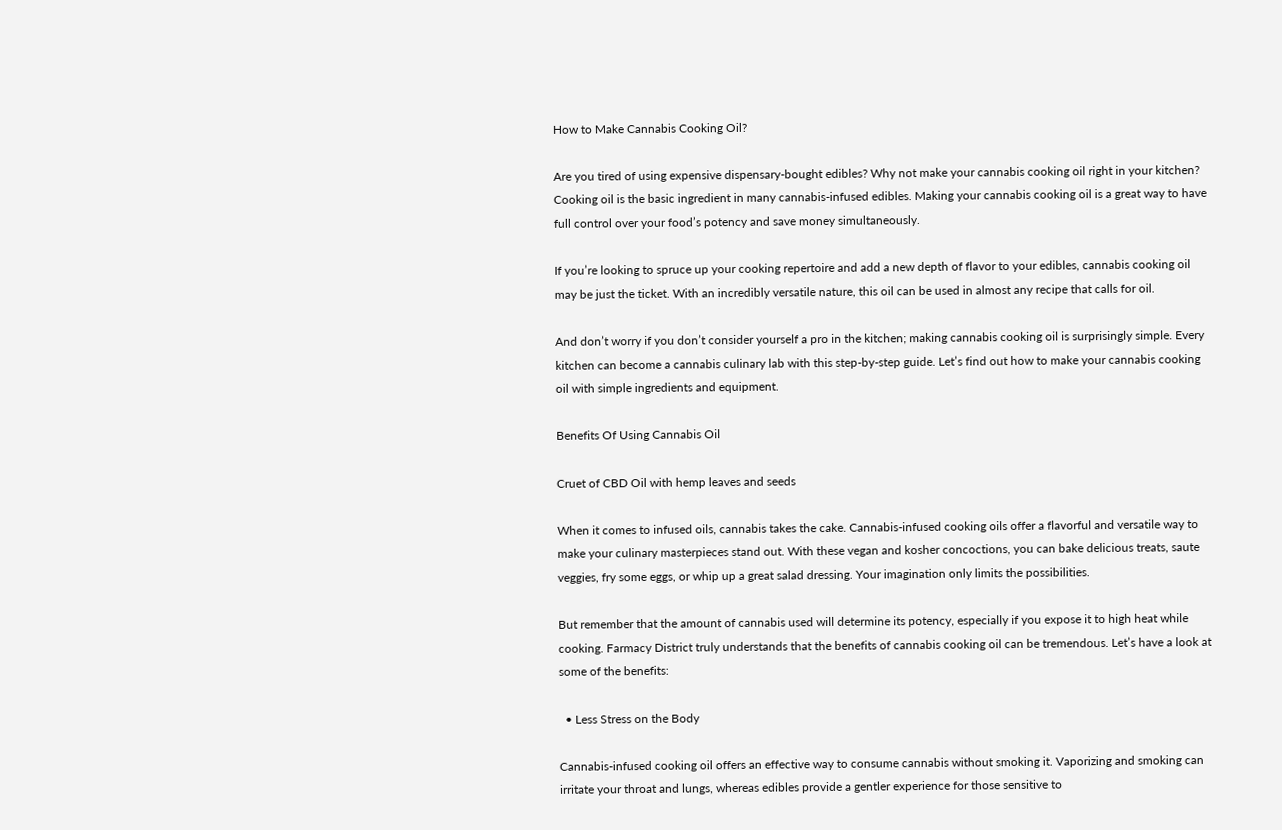How to Make Cannabis Cooking Oil?

Are you tired of using expensive dispensary-bought edibles? Why not make your cannabis cooking oil right in your kitchen? Cooking oil is the basic ingredient in many cannabis-infused edibles. Making your cannabis cooking oil is a great way to have full control over your food’s potency and save money simultaneously.

If you’re looking to spruce up your cooking repertoire and add a new depth of flavor to your edibles, cannabis cooking oil may be just the ticket. With an incredibly versatile nature, this oil can be used in almost any recipe that calls for oil.

And don’t worry if you don’t consider yourself a pro in the kitchen; making cannabis cooking oil is surprisingly simple. Every kitchen can become a cannabis culinary lab with this step-by-step guide. Let’s find out how to make your cannabis cooking oil with simple ingredients and equipment.

Benefits Of Using Cannabis Oil

Cruet of CBD Oil with hemp leaves and seeds

When it comes to infused oils, cannabis takes the cake. Cannabis-infused cooking oils offer a flavorful and versatile way to make your culinary masterpieces stand out. With these vegan and kosher concoctions, you can bake delicious treats, saute veggies, fry some eggs, or whip up a great salad dressing. Your imagination only limits the possibilities.

But remember that the amount of cannabis used will determine its potency, especially if you expose it to high heat while cooking. Farmacy District truly understands that the benefits of cannabis cooking oil can be tremendous. Let’s have a look at some of the benefits:

  • Less Stress on the Body

Cannabis-infused cooking oil offers an effective way to consume cannabis without smoking it. Vaporizing and smoking can irritate your throat and lungs, whereas edibles provide a gentler experience for those sensitive to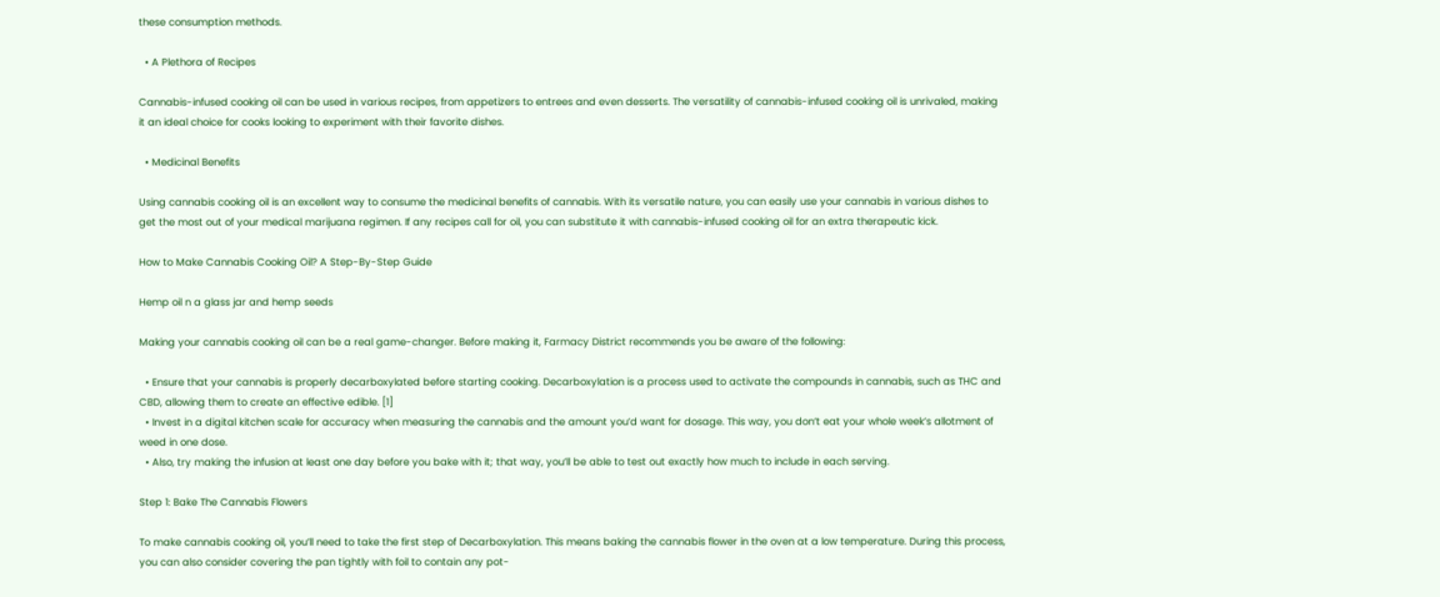these consumption methods.

  • A Plethora of Recipes

Cannabis-infused cooking oil can be used in various recipes, from appetizers to entrees and even desserts. The versatility of cannabis-infused cooking oil is unrivaled, making it an ideal choice for cooks looking to experiment with their favorite dishes.

  • Medicinal Benefits

Using cannabis cooking oil is an excellent way to consume the medicinal benefits of cannabis. With its versatile nature, you can easily use your cannabis in various dishes to get the most out of your medical marijuana regimen. If any recipes call for oil, you can substitute it with cannabis-infused cooking oil for an extra therapeutic kick.

How to Make Cannabis Cooking Oil? A Step-By-Step Guide

Hemp oil n a glass jar and hemp seeds

Making your cannabis cooking oil can be a real game-changer. Before making it, Farmacy District recommends you be aware of the following:

  • Ensure that your cannabis is properly decarboxylated before starting cooking. Decarboxylation is a process used to activate the compounds in cannabis, such as THC and CBD, allowing them to create an effective edible. [1]
  • Invest in a digital kitchen scale for accuracy when measuring the cannabis and the amount you’d want for dosage. This way, you don’t eat your whole week’s allotment of weed in one dose.
  • Also, try making the infusion at least one day before you bake with it; that way, you’ll be able to test out exactly how much to include in each serving.

Step 1: Bake The Cannabis Flowers

To make cannabis cooking oil, you’ll need to take the first step of Decarboxylation. This means baking the cannabis flower in the oven at a low temperature. During this process, you can also consider covering the pan tightly with foil to contain any pot-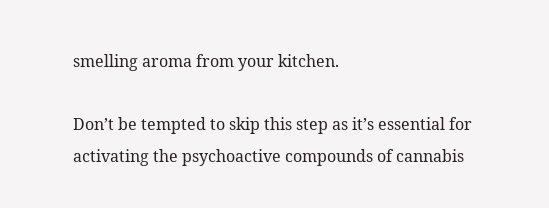smelling aroma from your kitchen.

Don’t be tempted to skip this step as it’s essential for activating the psychoactive compounds of cannabis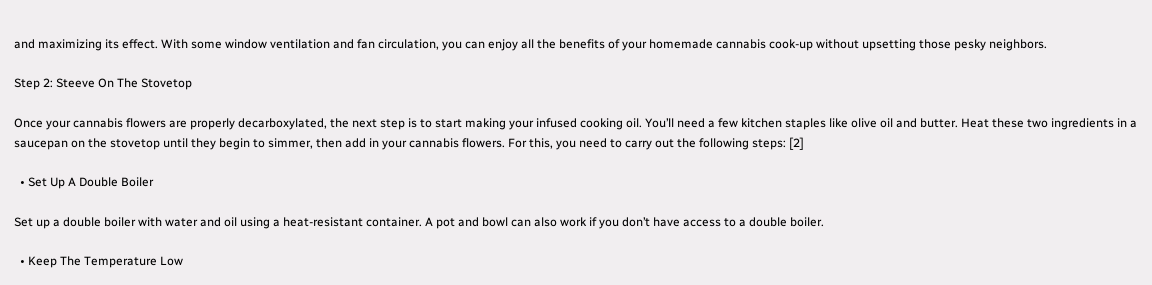and maximizing its effect. With some window ventilation and fan circulation, you can enjoy all the benefits of your homemade cannabis cook-up without upsetting those pesky neighbors.

Step 2: Steeve On The Stovetop

Once your cannabis flowers are properly decarboxylated, the next step is to start making your infused cooking oil. You’ll need a few kitchen staples like olive oil and butter. Heat these two ingredients in a saucepan on the stovetop until they begin to simmer, then add in your cannabis flowers. For this, you need to carry out the following steps: [2]

  • Set Up A Double Boiler

Set up a double boiler with water and oil using a heat-resistant container. A pot and bowl can also work if you don’t have access to a double boiler.

  • Keep The Temperature Low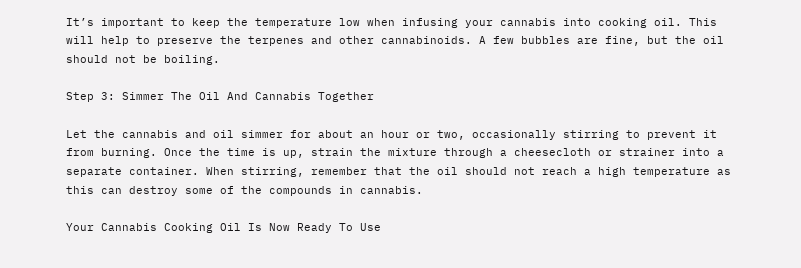It’s important to keep the temperature low when infusing your cannabis into cooking oil. This will help to preserve the terpenes and other cannabinoids. A few bubbles are fine, but the oil should not be boiling.

Step 3: Simmer The Oil And Cannabis Together

Let the cannabis and oil simmer for about an hour or two, occasionally stirring to prevent it from burning. Once the time is up, strain the mixture through a cheesecloth or strainer into a separate container. When stirring, remember that the oil should not reach a high temperature as this can destroy some of the compounds in cannabis.

Your Cannabis Cooking Oil Is Now Ready To Use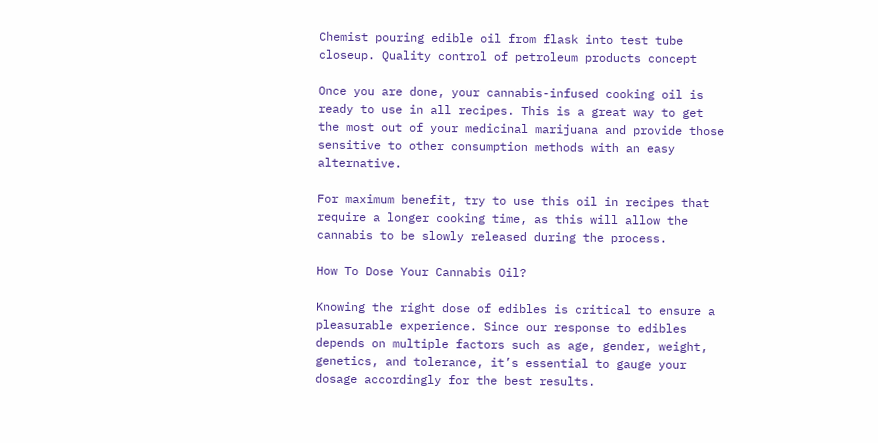Chemist pouring edible oil from flask into test tube closeup. Quality control of petroleum products concept

Once you are done, your cannabis-infused cooking oil is ready to use in all recipes. This is a great way to get the most out of your medicinal marijuana and provide those sensitive to other consumption methods with an easy alternative.

For maximum benefit, try to use this oil in recipes that require a longer cooking time, as this will allow the cannabis to be slowly released during the process.

How To Dose Your Cannabis Oil?

Knowing the right dose of edibles is critical to ensure a pleasurable experience. Since our response to edibles depends on multiple factors such as age, gender, weight, genetics, and tolerance, it’s essential to gauge your dosage accordingly for the best results.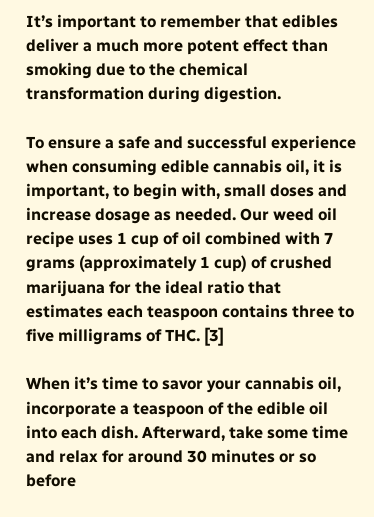It’s important to remember that edibles deliver a much more potent effect than smoking due to the chemical transformation during digestion.

To ensure a safe and successful experience when consuming edible cannabis oil, it is important, to begin with, small doses and increase dosage as needed. Our weed oil recipe uses 1 cup of oil combined with 7 grams (approximately 1 cup) of crushed marijuana for the ideal ratio that estimates each teaspoon contains three to five milligrams of THC. [3]

When it’s time to savor your cannabis oil, incorporate a teaspoon of the edible oil into each dish. Afterward, take some time and relax for around 30 minutes or so before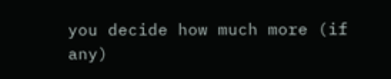you decide how much more (if any)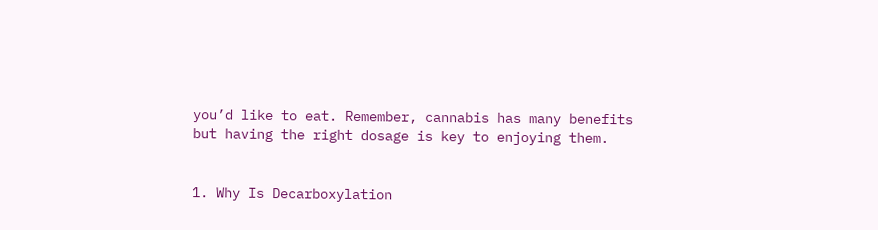you’d like to eat. Remember, cannabis has many benefits but having the right dosage is key to enjoying them.


1. Why Is Decarboxylation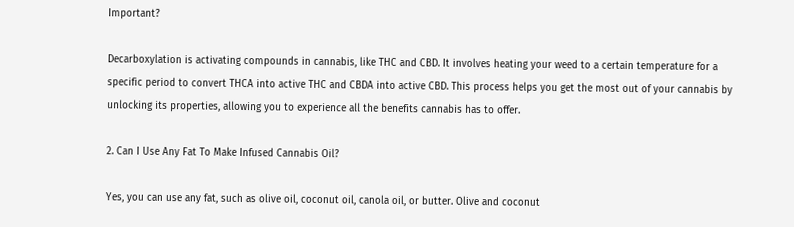Important?

Decarboxylation is activating compounds in cannabis, like THC and CBD. It involves heating your weed to a certain temperature for a specific period to convert THCA into active THC and CBDA into active CBD. This process helps you get the most out of your cannabis by unlocking its properties, allowing you to experience all the benefits cannabis has to offer.

2. Can I Use Any Fat To Make Infused Cannabis Oil?

Yes, you can use any fat, such as olive oil, coconut oil, canola oil, or butter. Olive and coconut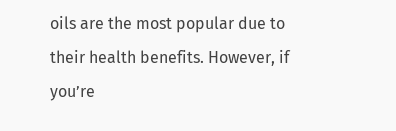oils are the most popular due to their health benefits. However, if you’re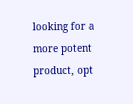looking for a more potent product, opt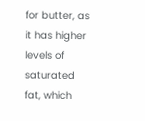for butter, as it has higher levels of saturated fat, which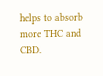helps to absorb more THC and CBD.